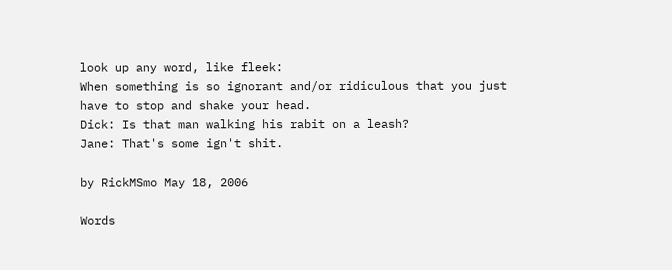look up any word, like fleek:
When something is so ignorant and/or ridiculous that you just have to stop and shake your head.
Dick: Is that man walking his rabit on a leash?
Jane: That's some ign't shit.

by RickMSmo May 18, 2006

Words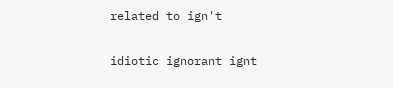related to ign't

idiotic ignorant ignt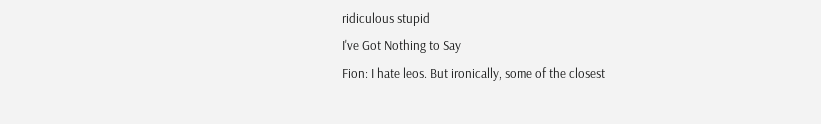ridiculous stupid
I've Got Nothing to Say
Fion: I hate leos. But ironically, some of the closest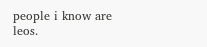people i know are leos.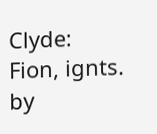Clyde: Fion, ignts.
by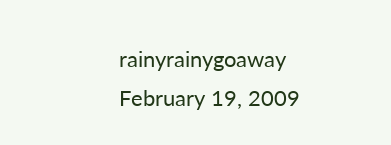rainyrainygoaway February 19, 2009